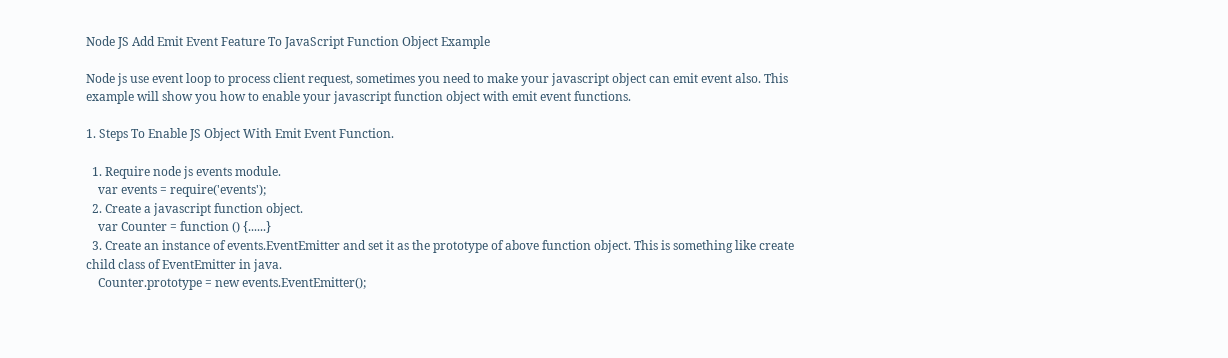Node JS Add Emit Event Feature To JavaScript Function Object Example

Node js use event loop to process client request, sometimes you need to make your javascript object can emit event also. This example will show you how to enable your javascript function object with emit event functions.

1. Steps To Enable JS Object With Emit Event Function.

  1. Require node js events module.
    var events = require('events');
  2. Create a javascript function object.
    var Counter = function () {......}
  3. Create an instance of events.EventEmitter and set it as the prototype of above function object. This is something like create child class of EventEmitter in java.
    Counter.prototype = new events.EventEmitter();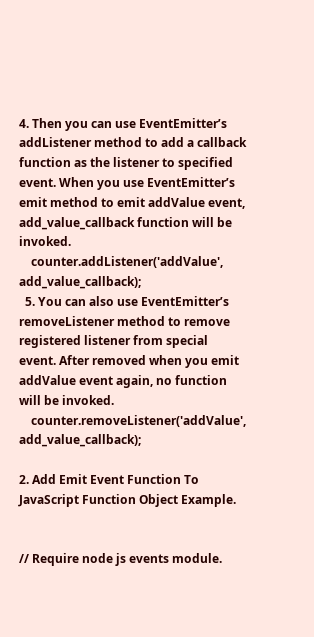4. Then you can use EventEmitter’s addListener method to add a callback function as the listener to specified event. When you use EventEmitter’s emit method to emit addValue event, add_value_callback function will be invoked.
    counter.addListener('addValue', add_value_callback);
  5. You can also use EventEmitter’s removeListener method to remove registered listener from special event. After removed when you emit addValue event again, no function will be invoked.
    counter.removeListener('addValue', add_value_callback);

2. Add Emit Event Function To JavaScript Function Object Example.


// Require node js events module.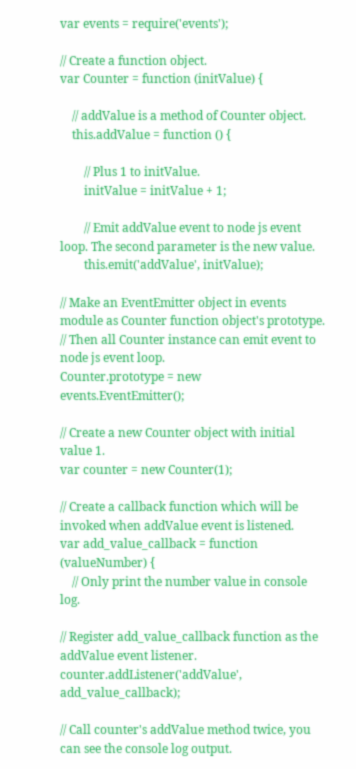var events = require('events');

// Create a function object.
var Counter = function (initValue) {

    // addValue is a method of Counter object.
    this.addValue = function () {

        // Plus 1 to initValue.
        initValue = initValue + 1;

        // Emit addValue event to node js event loop. The second parameter is the new value.
        this.emit('addValue', initValue);

// Make an EventEmitter object in events module as Counter function object's prototype.
// Then all Counter instance can emit event to node js event loop.
Counter.prototype = new events.EventEmitter();

// Create a new Counter object with initial value 1.
var counter = new Counter(1);

// Create a callback function which will be invoked when addValue event is listened.
var add_value_callback = function (valueNumber) {
    // Only print the number value in console log.

// Register add_value_callback function as the addValue event listener.
counter.addListener('addValue', add_value_callback);

// Call counter's addValue method twice, you can see the console log output.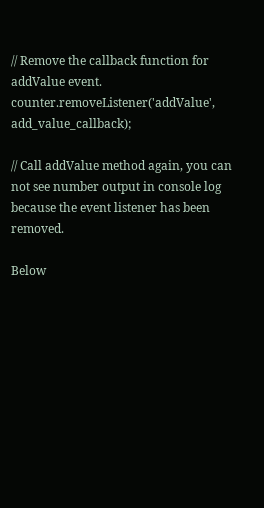// Remove the callback function for addValue event.
counter.removeListener('addValue', add_value_callback);

// Call addValue method again, you can not see number output in console log because the event listener has been removed.

Below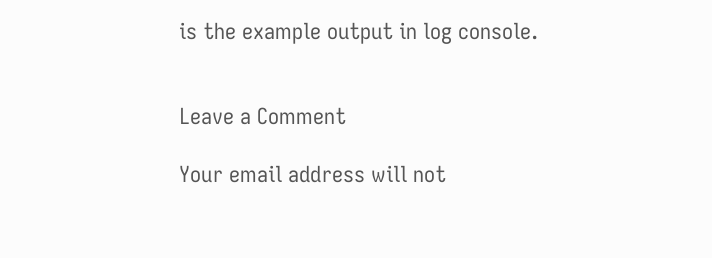is the example output in log console.


Leave a Comment

Your email address will not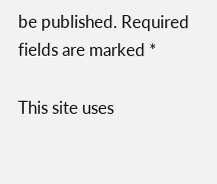be published. Required fields are marked *

This site uses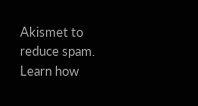Akismet to reduce spam. Learn how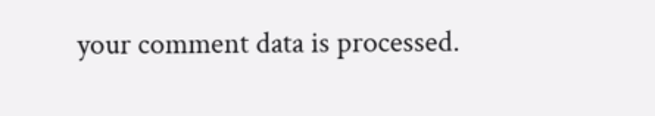your comment data is processed.